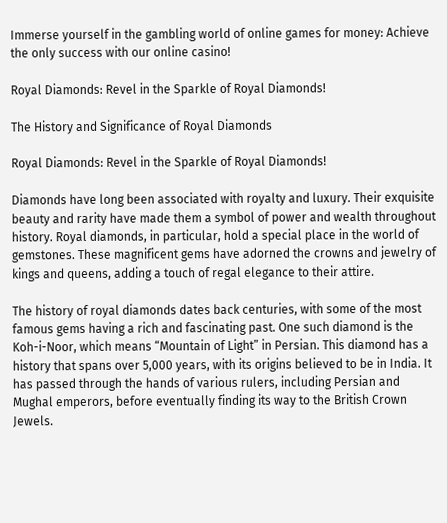Immerse yourself in the gambling world of online games for money: Achieve the only success with our online casino!

Royal Diamonds: Revel in the Sparkle of Royal Diamonds!

The History and Significance of Royal Diamonds

Royal Diamonds: Revel in the Sparkle of Royal Diamonds!

Diamonds have long been associated with royalty and luxury. Their exquisite beauty and rarity have made them a symbol of power and wealth throughout history. Royal diamonds, in particular, hold a special place in the world of gemstones. These magnificent gems have adorned the crowns and jewelry of kings and queens, adding a touch of regal elegance to their attire.

The history of royal diamonds dates back centuries, with some of the most famous gems having a rich and fascinating past. One such diamond is the Koh-i-Noor, which means “Mountain of Light” in Persian. This diamond has a history that spans over 5,000 years, with its origins believed to be in India. It has passed through the hands of various rulers, including Persian and Mughal emperors, before eventually finding its way to the British Crown Jewels.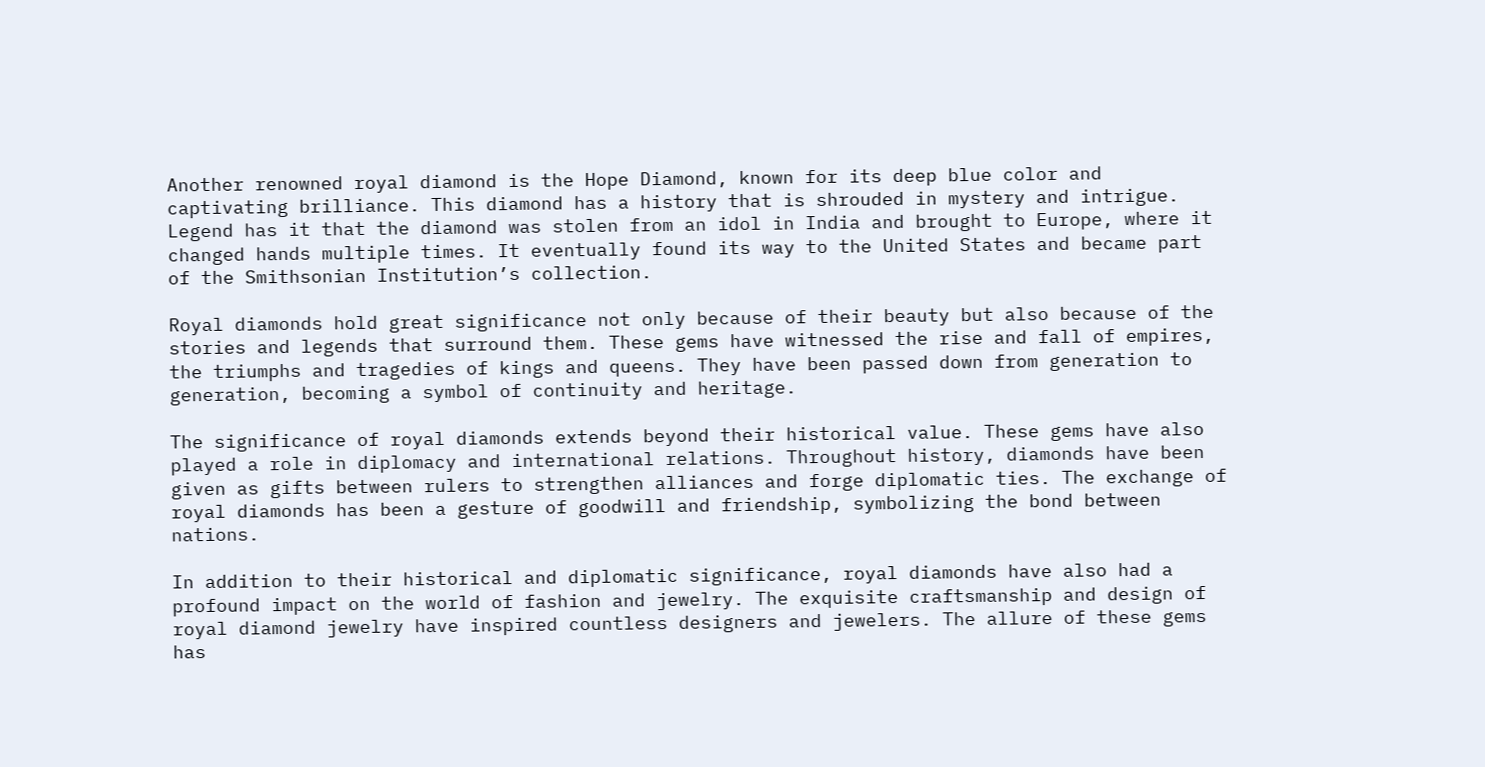Another renowned royal diamond is the Hope Diamond, known for its deep blue color and captivating brilliance. This diamond has a history that is shrouded in mystery and intrigue. Legend has it that the diamond was stolen from an idol in India and brought to Europe, where it changed hands multiple times. It eventually found its way to the United States and became part of the Smithsonian Institution’s collection.

Royal diamonds hold great significance not only because of their beauty but also because of the stories and legends that surround them. These gems have witnessed the rise and fall of empires, the triumphs and tragedies of kings and queens. They have been passed down from generation to generation, becoming a symbol of continuity and heritage.

The significance of royal diamonds extends beyond their historical value. These gems have also played a role in diplomacy and international relations. Throughout history, diamonds have been given as gifts between rulers to strengthen alliances and forge diplomatic ties. The exchange of royal diamonds has been a gesture of goodwill and friendship, symbolizing the bond between nations.

In addition to their historical and diplomatic significance, royal diamonds have also had a profound impact on the world of fashion and jewelry. The exquisite craftsmanship and design of royal diamond jewelry have inspired countless designers and jewelers. The allure of these gems has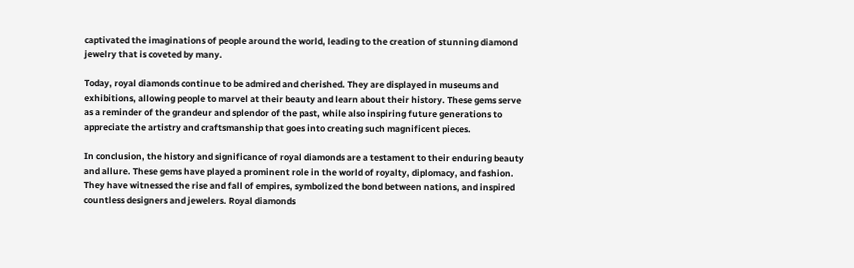captivated the imaginations of people around the world, leading to the creation of stunning diamond jewelry that is coveted by many.

Today, royal diamonds continue to be admired and cherished. They are displayed in museums and exhibitions, allowing people to marvel at their beauty and learn about their history. These gems serve as a reminder of the grandeur and splendor of the past, while also inspiring future generations to appreciate the artistry and craftsmanship that goes into creating such magnificent pieces.

In conclusion, the history and significance of royal diamonds are a testament to their enduring beauty and allure. These gems have played a prominent role in the world of royalty, diplomacy, and fashion. They have witnessed the rise and fall of empires, symbolized the bond between nations, and inspired countless designers and jewelers. Royal diamonds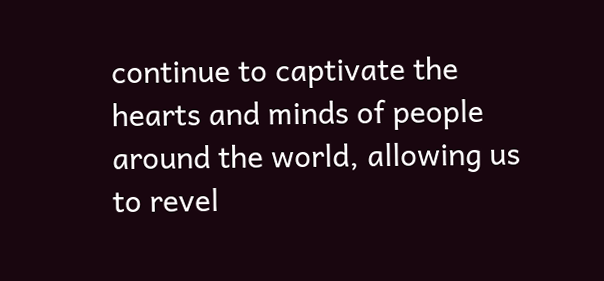continue to captivate the hearts and minds of people around the world, allowing us to revel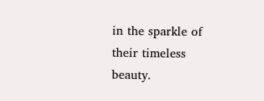in the sparkle of their timeless beauty.